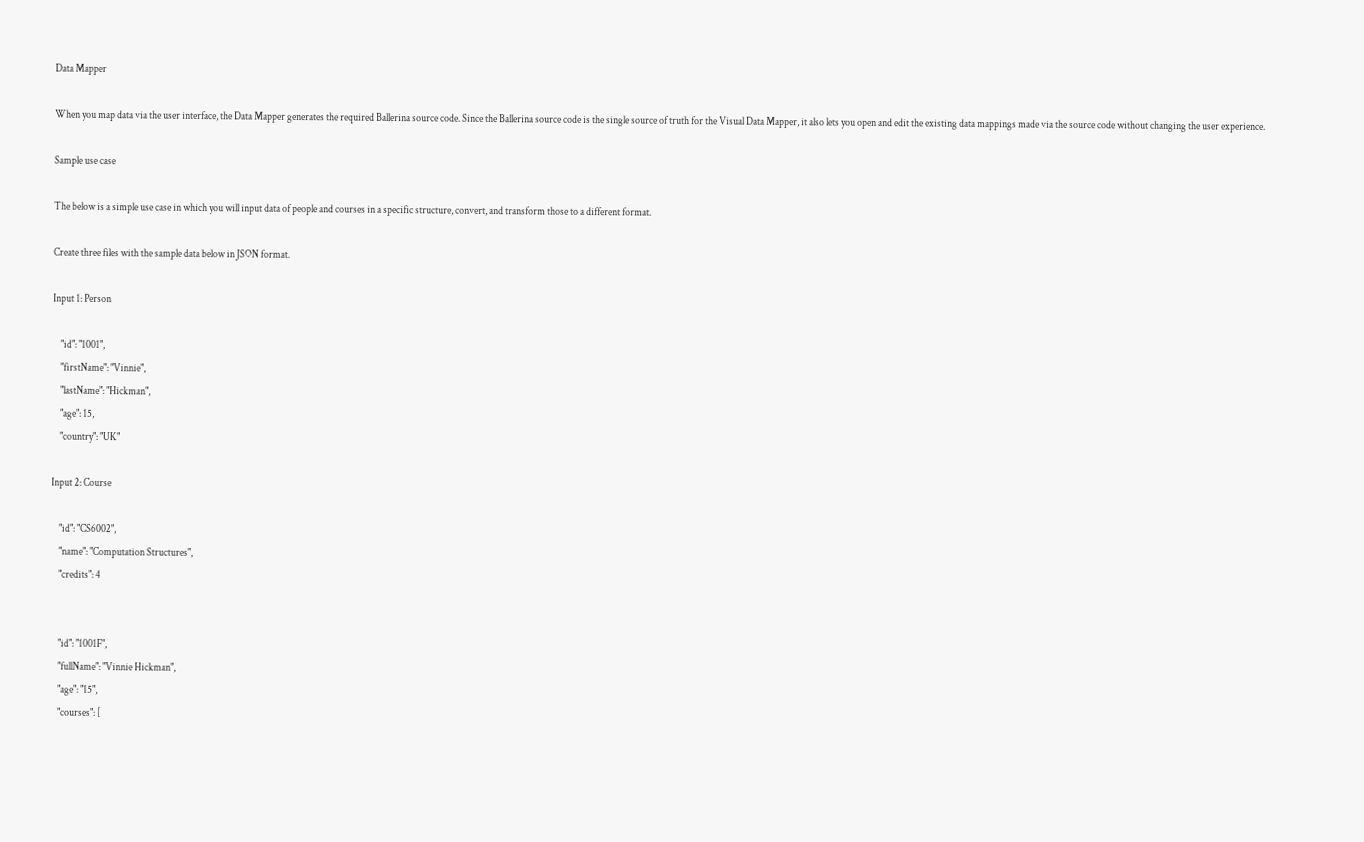Data Mapper

When you map data via the user interface, the Data Mapper generates the required Ballerina source code. Since the Ballerina source code is the single source of truth for the Visual Data Mapper, it also lets you open and edit the existing data mappings made via the source code without changing the user experience.

Sample use case

The below is a simple use case in which you will input data of people and courses in a specific structure, convert, and transform those to a different format.

Create three files with the sample data below in JSON format.

Input 1: Person

    "id": "1001",
    "firstName": "Vinnie",
    "lastName": "Hickman",
    "age": 15,
    "country": "UK"

Input 2: Course

    "id": "CS6002",
    "name": "Computation Structures",
    "credits": 4


    "id": "1001F",
    "fullName": "Vinnie Hickman",
    "age": "15",
    "courses": [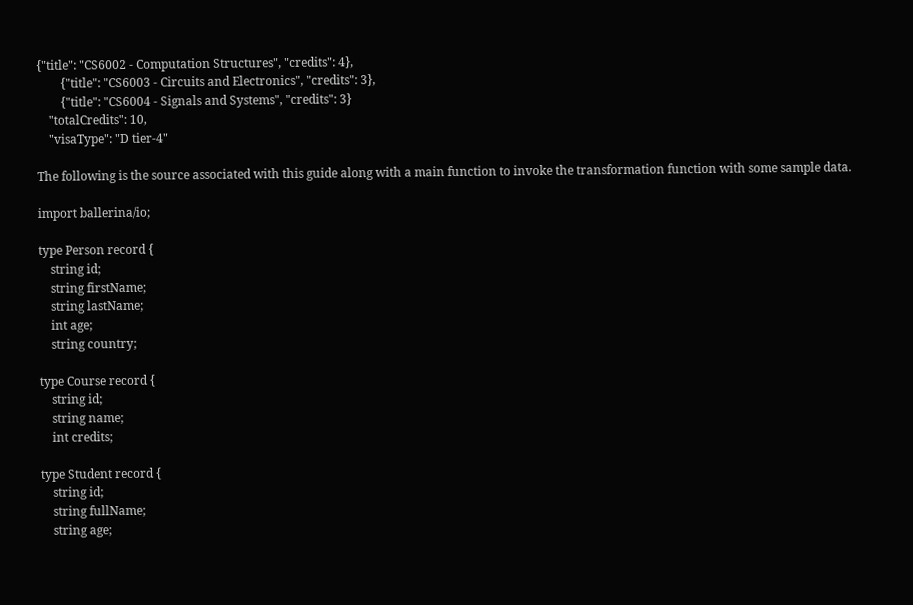{"title": "CS6002 - Computation Structures", "credits": 4},
        {"title": "CS6003 - Circuits and Electronics", "credits": 3},
        {"title": "CS6004 - Signals and Systems", "credits": 3}
    "totalCredits": 10,
    "visaType": "D tier-4"

The following is the source associated with this guide along with a main function to invoke the transformation function with some sample data.

import ballerina/io;

type Person record {
    string id;
    string firstName;
    string lastName;
    int age;
    string country;

type Course record {
    string id;
    string name;
    int credits;

type Student record {
    string id;
    string fullName;
    string age;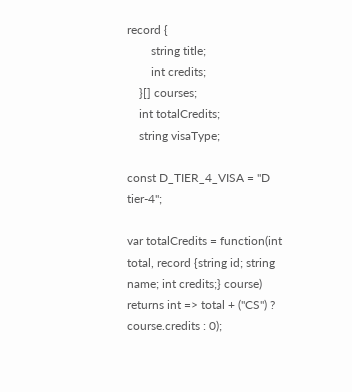record {
        string title;
        int credits;
    }[] courses;
    int totalCredits;
    string visaType;

const D_TIER_4_VISA = "D tier-4";

var totalCredits = function(int total, record {string id; string name; int credits;} course) returns int => total + ("CS") ? course.credits : 0);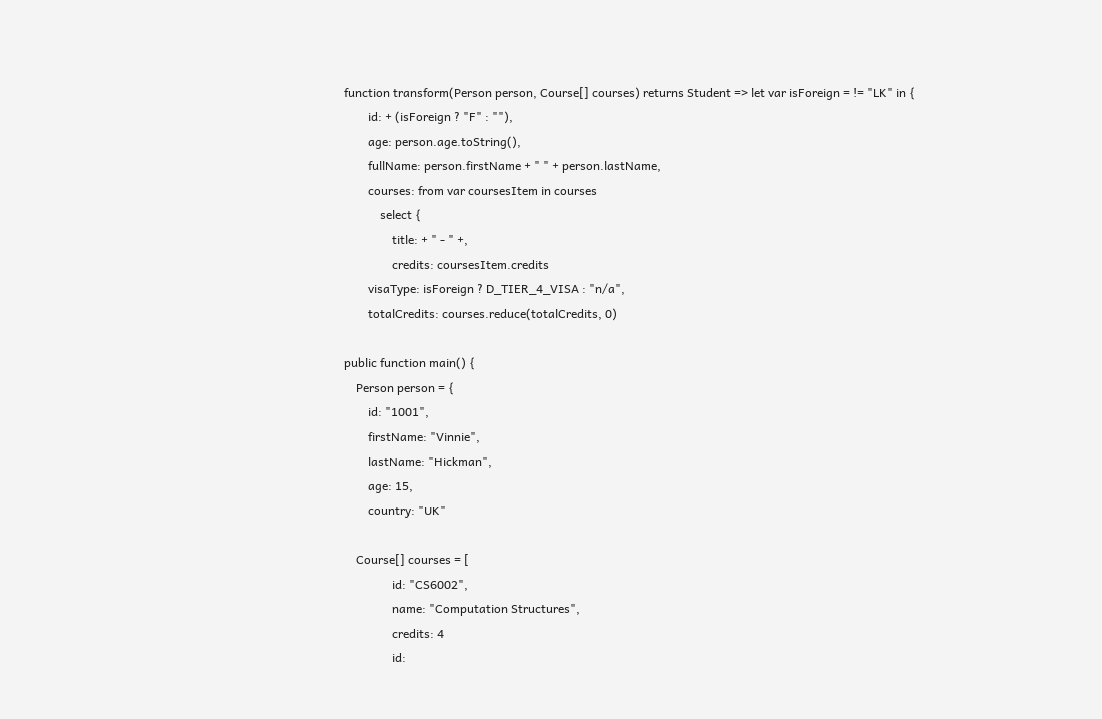function transform(Person person, Course[] courses) returns Student => let var isForeign = != "LK" in {
        id: + (isForeign ? "F" : ""),
        age: person.age.toString(),
        fullName: person.firstName + " " + person.lastName,
        courses: from var coursesItem in courses
            select {
                title: + " - " +,
                credits: coursesItem.credits
        visaType: isForeign ? D_TIER_4_VISA : "n/a",
        totalCredits: courses.reduce(totalCredits, 0)

public function main() {
    Person person = {
        id: "1001",
        firstName: "Vinnie",
        lastName: "Hickman",
        age: 15,
        country: "UK"

    Course[] courses = [
                id: "CS6002",
                name: "Computation Structures",
                credits: 4
                id: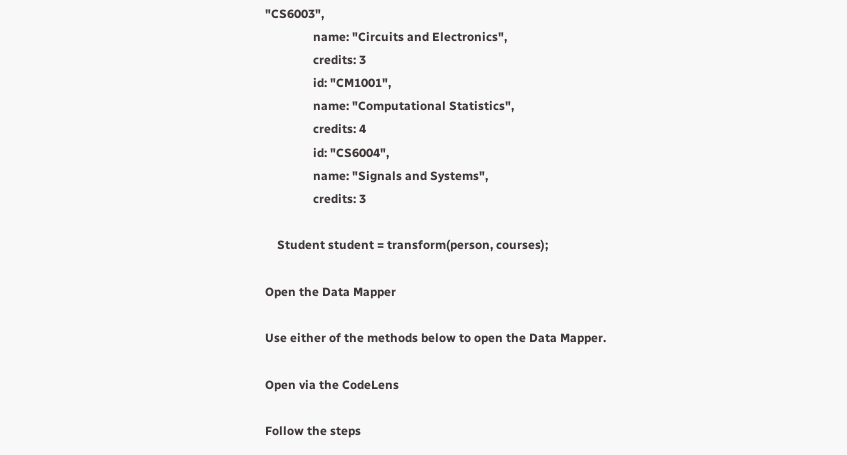"CS6003",
                name: "Circuits and Electronics",
                credits: 3
                id: "CM1001",
                name: "Computational Statistics",
                credits: 4
                id: "CS6004",
                name: "Signals and Systems",
                credits: 3

    Student student = transform(person, courses);

Open the Data Mapper

Use either of the methods below to open the Data Mapper.

Open via the CodeLens

Follow the steps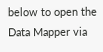below to open the Data Mapper via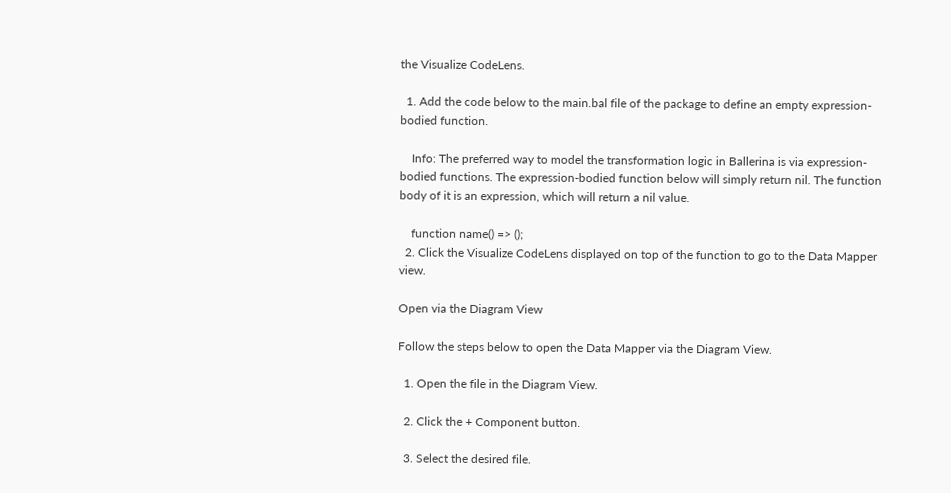the Visualize CodeLens.

  1. Add the code below to the main.bal file of the package to define an empty expression-bodied function.

    Info: The preferred way to model the transformation logic in Ballerina is via expression-bodied functions. The expression-bodied function below will simply return nil. The function body of it is an expression, which will return a nil value.

    function name() => ();
  2. Click the Visualize CodeLens displayed on top of the function to go to the Data Mapper view.

Open via the Diagram View

Follow the steps below to open the Data Mapper via the Diagram View.

  1. Open the file in the Diagram View.

  2. Click the + Component button.

  3. Select the desired file.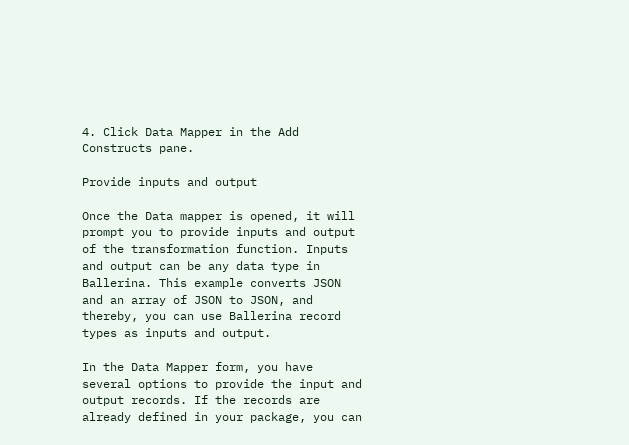4. Click Data Mapper in the Add Constructs pane.

Provide inputs and output

Once the Data mapper is opened, it will prompt you to provide inputs and output of the transformation function. Inputs and output can be any data type in Ballerina. This example converts JSON and an array of JSON to JSON, and thereby, you can use Ballerina record types as inputs and output.

In the Data Mapper form, you have several options to provide the input and output records. If the records are already defined in your package, you can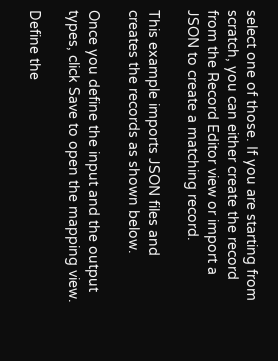select one of those. If you are starting from scratch, you can either create the record from the Record Editor view or import a JSON to create a matching record.

This example imports JSON files and creates the records as shown below.

Once you define the input and the output types, click Save to open the mapping view.

Define the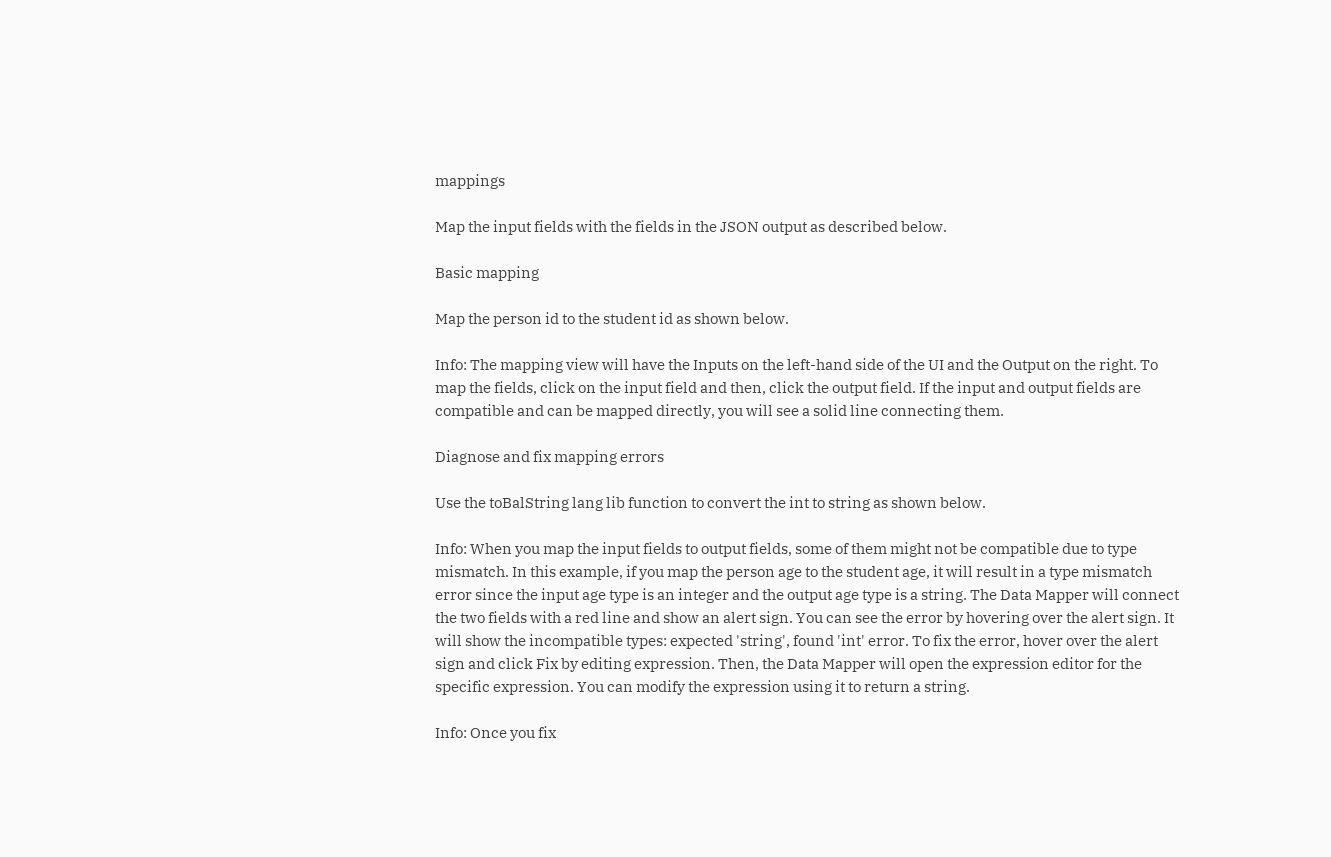mappings

Map the input fields with the fields in the JSON output as described below.

Basic mapping

Map the person id to the student id as shown below.

Info: The mapping view will have the Inputs on the left-hand side of the UI and the Output on the right. To map the fields, click on the input field and then, click the output field. If the input and output fields are compatible and can be mapped directly, you will see a solid line connecting them.

Diagnose and fix mapping errors

Use the toBalString lang lib function to convert the int to string as shown below.

Info: When you map the input fields to output fields, some of them might not be compatible due to type mismatch. In this example, if you map the person age to the student age, it will result in a type mismatch error since the input age type is an integer and the output age type is a string. The Data Mapper will connect the two fields with a red line and show an alert sign. You can see the error by hovering over the alert sign. It will show the incompatible types: expected 'string', found 'int' error. To fix the error, hover over the alert sign and click Fix by editing expression. Then, the Data Mapper will open the expression editor for the specific expression. You can modify the expression using it to return a string.

Info: Once you fix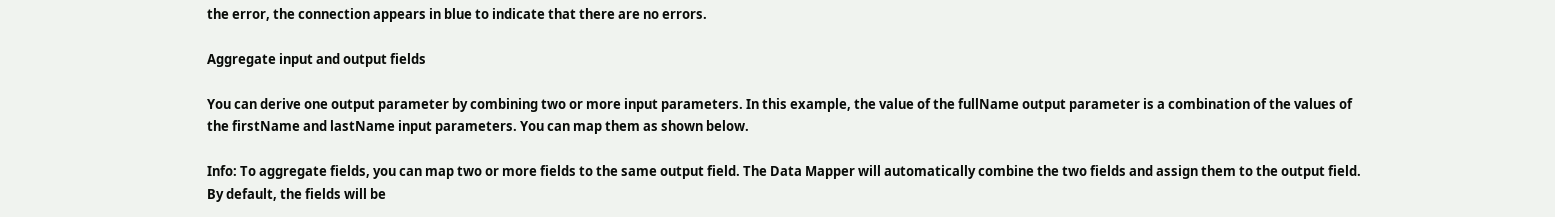the error, the connection appears in blue to indicate that there are no errors.

Aggregate input and output fields

You can derive one output parameter by combining two or more input parameters. In this example, the value of the fullName output parameter is a combination of the values of the firstName and lastName input parameters. You can map them as shown below.

Info: To aggregate fields, you can map two or more fields to the same output field. The Data Mapper will automatically combine the two fields and assign them to the output field. By default, the fields will be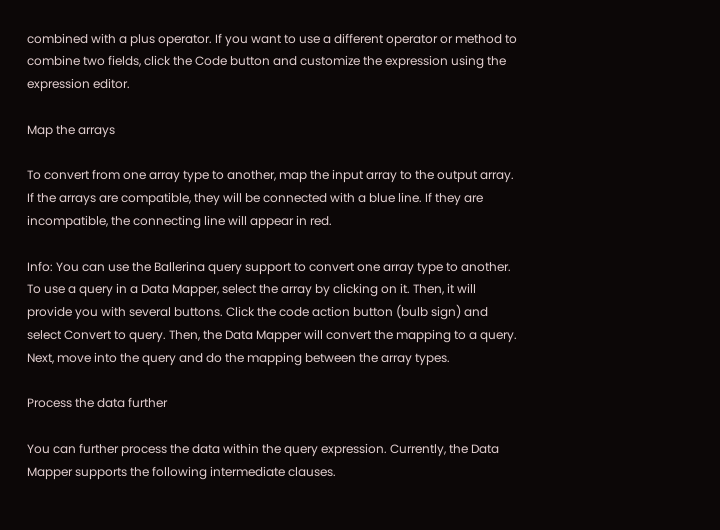combined with a plus operator. If you want to use a different operator or method to combine two fields, click the Code button and customize the expression using the expression editor.

Map the arrays

To convert from one array type to another, map the input array to the output array. If the arrays are compatible, they will be connected with a blue line. If they are incompatible, the connecting line will appear in red.

Info: You can use the Ballerina query support to convert one array type to another. To use a query in a Data Mapper, select the array by clicking on it. Then, it will provide you with several buttons. Click the code action button (bulb sign) and select Convert to query. Then, the Data Mapper will convert the mapping to a query. Next, move into the query and do the mapping between the array types.

Process the data further

You can further process the data within the query expression. Currently, the Data Mapper supports the following intermediate clauses.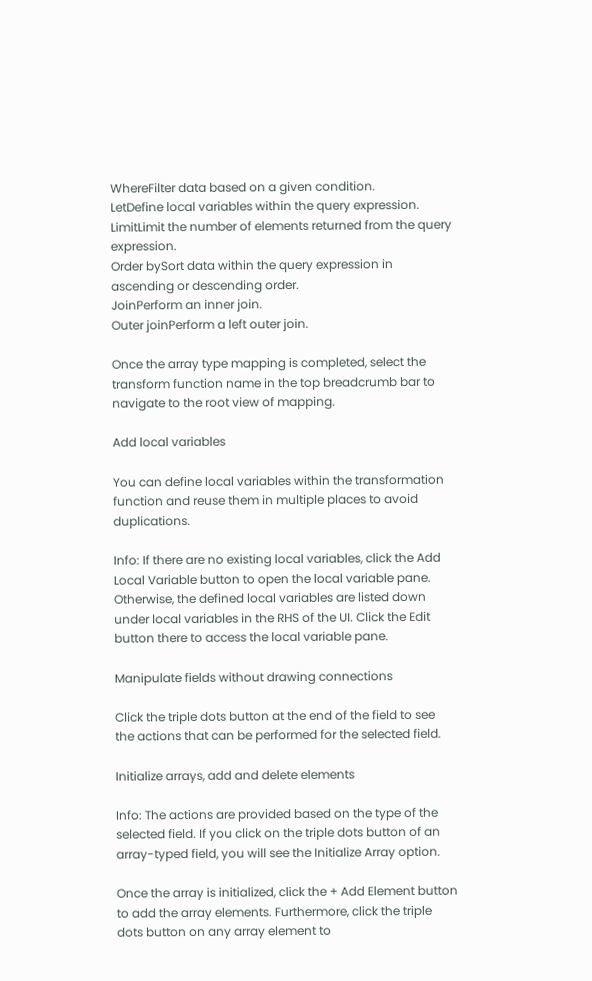WhereFilter data based on a given condition.
LetDefine local variables within the query expression.
LimitLimit the number of elements returned from the query expression.
Order bySort data within the query expression in ascending or descending order.
JoinPerform an inner join.
Outer joinPerform a left outer join.

Once the array type mapping is completed, select the transform function name in the top breadcrumb bar to navigate to the root view of mapping.

Add local variables

You can define local variables within the transformation function and reuse them in multiple places to avoid duplications.

Info: If there are no existing local variables, click the Add Local Variable button to open the local variable pane. Otherwise, the defined local variables are listed down under local variables in the RHS of the UI. Click the Edit button there to access the local variable pane.

Manipulate fields without drawing connections

Click the triple dots button at the end of the field to see the actions that can be performed for the selected field.

Initialize arrays, add and delete elements

Info: The actions are provided based on the type of the selected field. If you click on the triple dots button of an array-typed field, you will see the Initialize Array option.

Once the array is initialized, click the + Add Element button to add the array elements. Furthermore, click the triple dots button on any array element to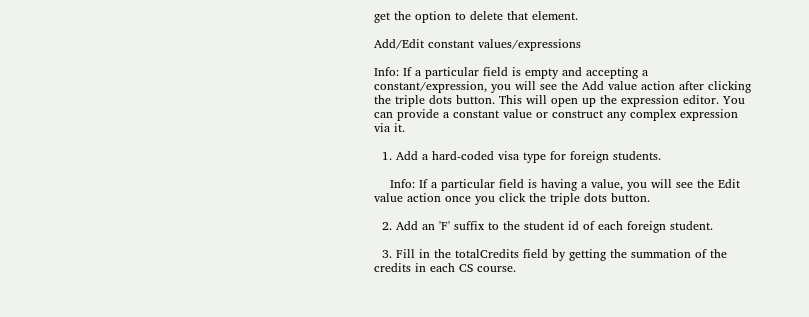get the option to delete that element.

Add/Edit constant values/expressions

Info: If a particular field is empty and accepting a constant/expression, you will see the Add value action after clicking the triple dots button. This will open up the expression editor. You can provide a constant value or construct any complex expression via it.

  1. Add a hard-coded visa type for foreign students.

    Info: If a particular field is having a value, you will see the Edit value action once you click the triple dots button.

  2. Add an 'F' suffix to the student id of each foreign student.

  3. Fill in the totalCredits field by getting the summation of the credits in each CS course.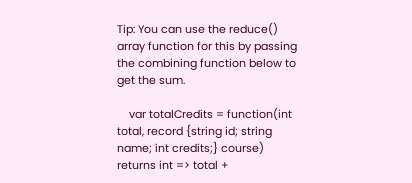Tip: You can use the reduce() array function for this by passing the combining function below to get the sum.

    var totalCredits = function(int total, record {string id; string name; int credits;} course) returns int => total +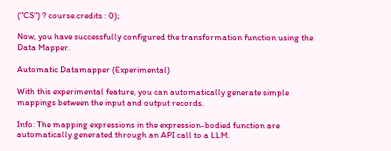("CS") ? course.credits : 0);

Now, you have successfully configured the transformation function using the Data Mapper.

Automatic Datamapper (Experimental)

With this experimental feature, you can automatically generate simple mappings between the input and output records.

Info: The mapping expressions in the expression-bodied function are automatically generated through an API call to a LLM.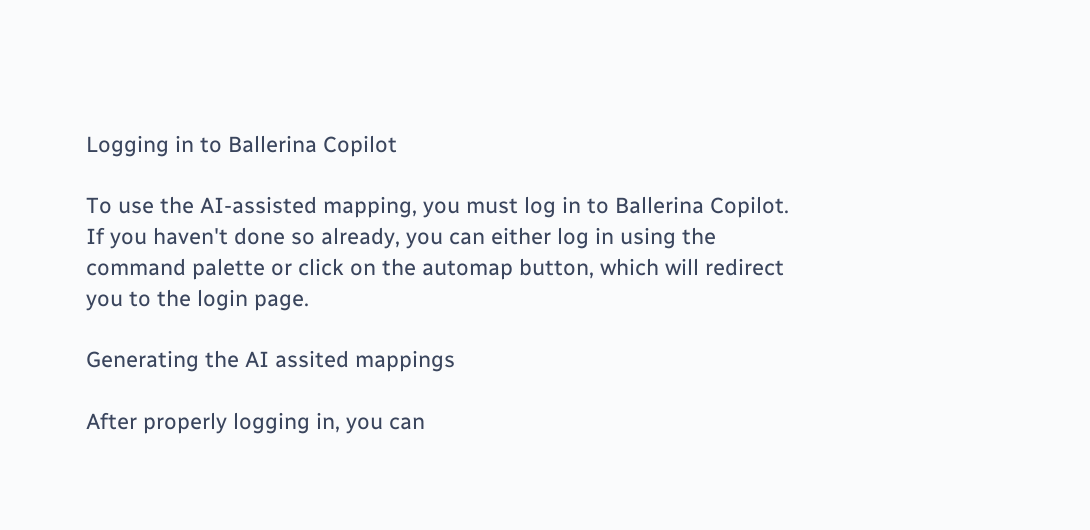Logging in to Ballerina Copilot

To use the AI-assisted mapping, you must log in to Ballerina Copilot. If you haven't done so already, you can either log in using the command palette or click on the automap button, which will redirect you to the login page.

Generating the AI assited mappings

After properly logging in, you can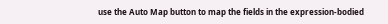use the Auto Map button to map the fields in the expression-bodied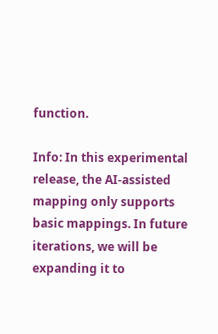function.

Info: In this experimental release, the AI-assisted mapping only supports basic mappings. In future iterations, we will be expanding it to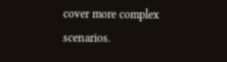cover more complex scenarios.